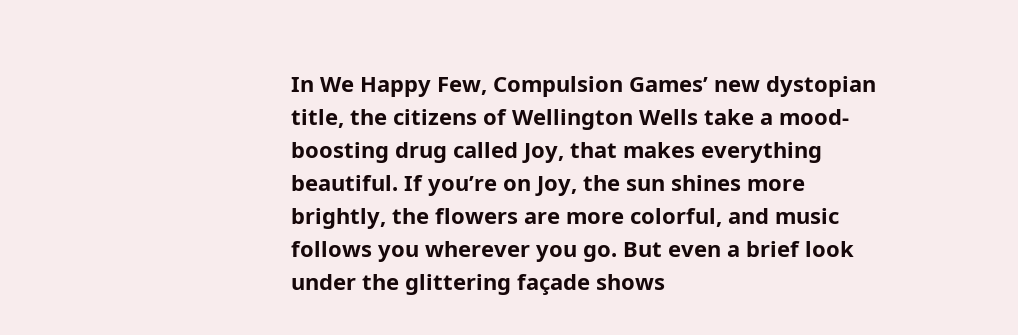In We Happy Few, Compulsion Games’ new dystopian title, the citizens of Wellington Wells take a mood-boosting drug called Joy, that makes everything beautiful. If you’re on Joy, the sun shines more brightly, the flowers are more colorful, and music follows you wherever you go. But even a brief look under the glittering façade shows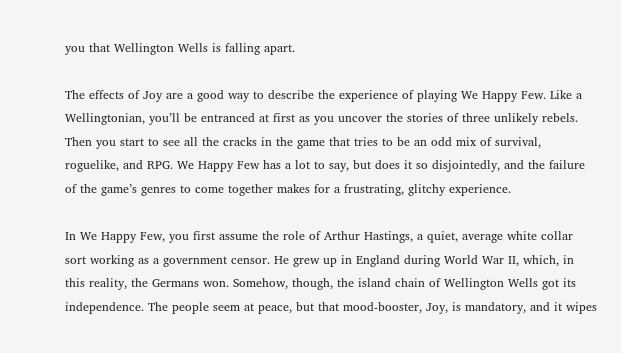you that Wellington Wells is falling apart.

The effects of Joy are a good way to describe the experience of playing We Happy Few. Like a Wellingtonian, you’ll be entranced at first as you uncover the stories of three unlikely rebels. Then you start to see all the cracks in the game that tries to be an odd mix of survival, roguelike, and RPG. We Happy Few has a lot to say, but does it so disjointedly, and the failure of the game’s genres to come together makes for a frustrating, glitchy experience.

In We Happy Few, you first assume the role of Arthur Hastings, a quiet, average white collar sort working as a government censor. He grew up in England during World War II, which, in this reality, the Germans won. Somehow, though, the island chain of Wellington Wells got its independence. The people seem at peace, but that mood-booster, Joy, is mandatory, and it wipes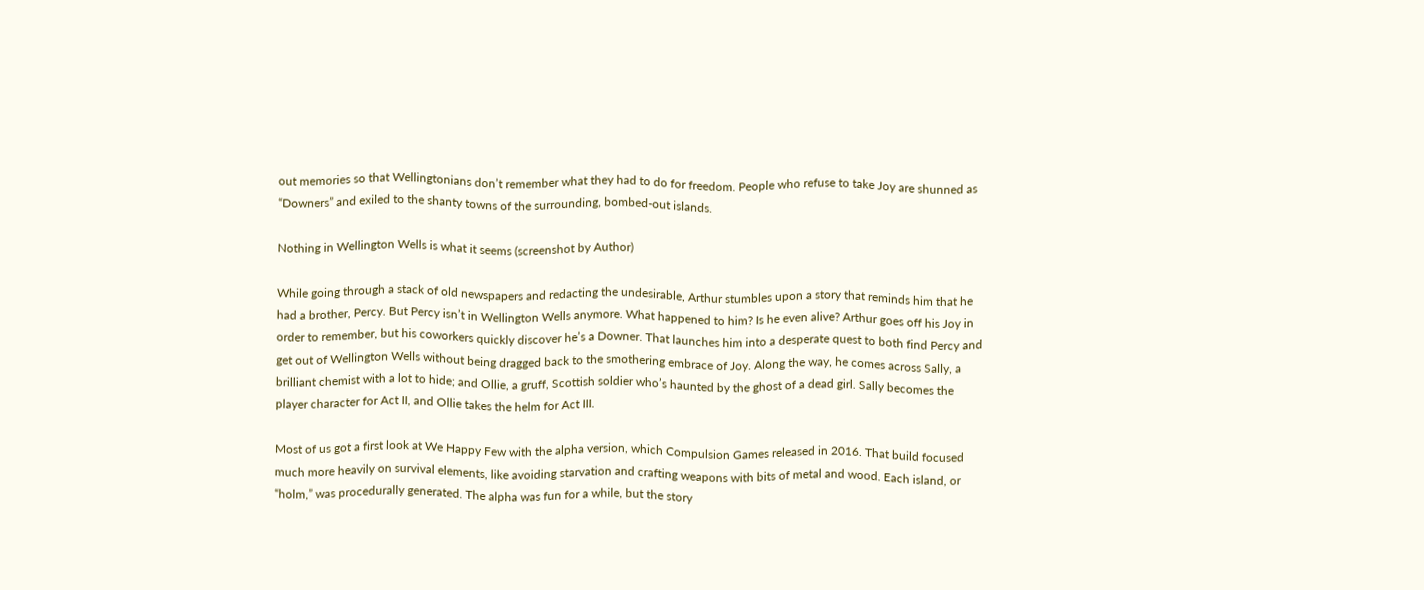out memories so that Wellingtonians don’t remember what they had to do for freedom. People who refuse to take Joy are shunned as “Downers” and exiled to the shanty towns of the surrounding, bombed-out islands.

Nothing in Wellington Wells is what it seems (screenshot by Author)

While going through a stack of old newspapers and redacting the undesirable, Arthur stumbles upon a story that reminds him that he had a brother, Percy. But Percy isn’t in Wellington Wells anymore. What happened to him? Is he even alive? Arthur goes off his Joy in order to remember, but his coworkers quickly discover he’s a Downer. That launches him into a desperate quest to both find Percy and get out of Wellington Wells without being dragged back to the smothering embrace of Joy. Along the way, he comes across Sally, a brilliant chemist with a lot to hide; and Ollie, a gruff, Scottish soldier who’s haunted by the ghost of a dead girl. Sally becomes the player character for Act II, and Ollie takes the helm for Act III.

Most of us got a first look at We Happy Few with the alpha version, which Compulsion Games released in 2016. That build focused much more heavily on survival elements, like avoiding starvation and crafting weapons with bits of metal and wood. Each island, or “holm,” was procedurally generated. The alpha was fun for a while, but the story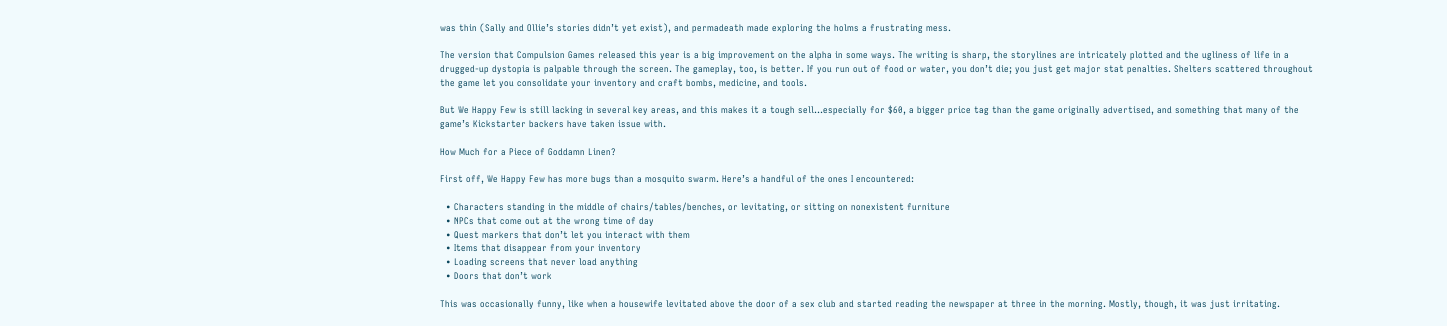was thin (Sally and Ollie’s stories didn’t yet exist), and permadeath made exploring the holms a frustrating mess.

The version that Compulsion Games released this year is a big improvement on the alpha in some ways. The writing is sharp, the storylines are intricately plotted and the ugliness of life in a drugged-up dystopia is palpable through the screen. The gameplay, too, is better. If you run out of food or water, you don’t die; you just get major stat penalties. Shelters scattered throughout the game let you consolidate your inventory and craft bombs, medicine, and tools.

But We Happy Few is still lacking in several key areas, and this makes it a tough sell…especially for $60, a bigger price tag than the game originally advertised, and something that many of the game’s Kickstarter backers have taken issue with.

How Much for a Piece of Goddamn Linen?

First off, We Happy Few has more bugs than a mosquito swarm. Here’s a handful of the ones I encountered:

  • Characters standing in the middle of chairs/tables/benches, or levitating, or sitting on nonexistent furniture
  • NPCs that come out at the wrong time of day
  • Quest markers that don’t let you interact with them
  • Items that disappear from your inventory
  • Loading screens that never load anything
  • Doors that don’t work

This was occasionally funny, like when a housewife levitated above the door of a sex club and started reading the newspaper at three in the morning. Mostly, though, it was just irritating.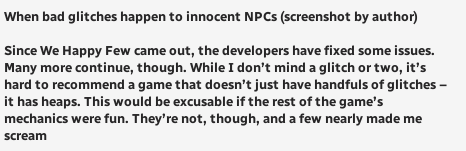When bad glitches happen to innocent NPCs (screenshot by author)

Since We Happy Few came out, the developers have fixed some issues. Many more continue, though. While I don’t mind a glitch or two, it’s hard to recommend a game that doesn’t just have handfuls of glitches – it has heaps. This would be excusable if the rest of the game’s mechanics were fun. They’re not, though, and a few nearly made me scream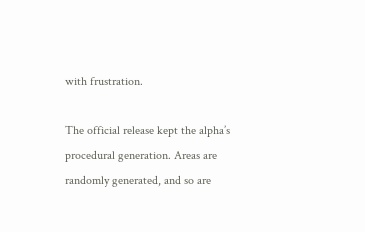with frustration.

The official release kept the alpha’s procedural generation. Areas are randomly generated, and so are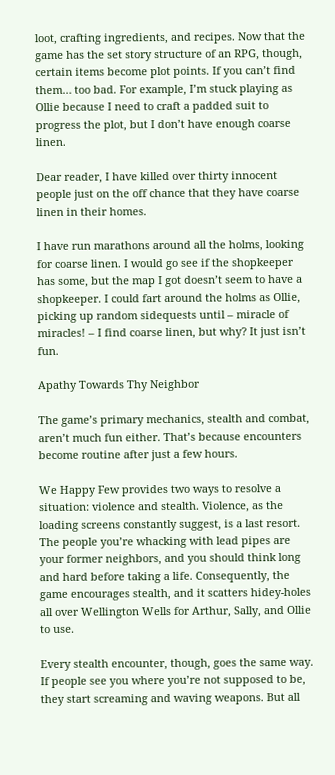loot, crafting ingredients, and recipes. Now that the game has the set story structure of an RPG, though, certain items become plot points. If you can’t find them… too bad. For example, I’m stuck playing as Ollie because I need to craft a padded suit to progress the plot, but I don’t have enough coarse linen.

Dear reader, I have killed over thirty innocent people just on the off chance that they have coarse linen in their homes.

I have run marathons around all the holms, looking for coarse linen. I would go see if the shopkeeper has some, but the map I got doesn’t seem to have a shopkeeper. I could fart around the holms as Ollie, picking up random sidequests until – miracle of miracles! – I find coarse linen, but why? It just isn’t fun.

Apathy Towards Thy Neighbor

The game’s primary mechanics, stealth and combat, aren’t much fun either. That’s because encounters become routine after just a few hours.

We Happy Few provides two ways to resolve a situation: violence and stealth. Violence, as the loading screens constantly suggest, is a last resort. The people you’re whacking with lead pipes are your former neighbors, and you should think long and hard before taking a life. Consequently, the game encourages stealth, and it scatters hidey-holes all over Wellington Wells for Arthur, Sally, and Ollie to use.

Every stealth encounter, though, goes the same way. If people see you where you’re not supposed to be, they start screaming and waving weapons. But all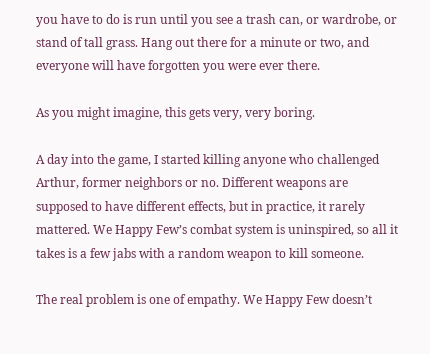you have to do is run until you see a trash can, or wardrobe, or stand of tall grass. Hang out there for a minute or two, and everyone will have forgotten you were ever there.

As you might imagine, this gets very, very boring.

A day into the game, I started killing anyone who challenged Arthur, former neighbors or no. Different weapons are supposed to have different effects, but in practice, it rarely mattered. We Happy Few’s combat system is uninspired, so all it takes is a few jabs with a random weapon to kill someone.

The real problem is one of empathy. We Happy Few doesn’t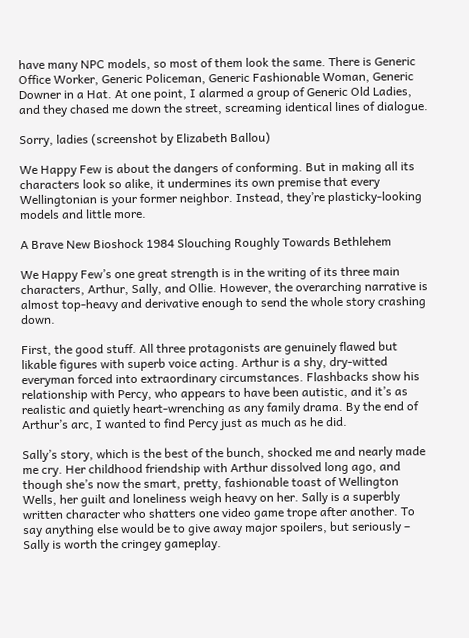have many NPC models, so most of them look the same. There is Generic Office Worker, Generic Policeman, Generic Fashionable Woman, Generic Downer in a Hat. At one point, I alarmed a group of Generic Old Ladies, and they chased me down the street, screaming identical lines of dialogue.

Sorry, ladies (screenshot by Elizabeth Ballou)

We Happy Few is about the dangers of conforming. But in making all its characters look so alike, it undermines its own premise that every Wellingtonian is your former neighbor. Instead, they’re plasticky-looking models and little more.

A Brave New Bioshock 1984 Slouching Roughly Towards Bethlehem

We Happy Few’s one great strength is in the writing of its three main characters, Arthur, Sally, and Ollie. However, the overarching narrative is almost top-heavy and derivative enough to send the whole story crashing down.

First, the good stuff. All three protagonists are genuinely flawed but likable figures with superb voice acting. Arthur is a shy, dry-witted everyman forced into extraordinary circumstances. Flashbacks show his relationship with Percy, who appears to have been autistic, and it’s as realistic and quietly heart-wrenching as any family drama. By the end of Arthur’s arc, I wanted to find Percy just as much as he did.

Sally’s story, which is the best of the bunch, shocked me and nearly made me cry. Her childhood friendship with Arthur dissolved long ago, and though she’s now the smart, pretty, fashionable toast of Wellington Wells, her guilt and loneliness weigh heavy on her. Sally is a superbly written character who shatters one video game trope after another. To say anything else would be to give away major spoilers, but seriously – Sally is worth the cringey gameplay.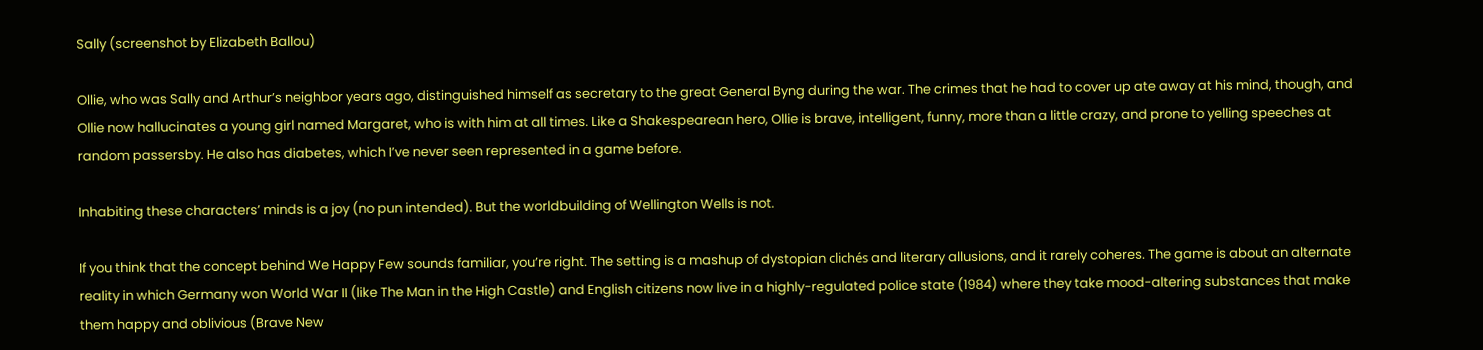Sally (screenshot by Elizabeth Ballou)

Ollie, who was Sally and Arthur’s neighbor years ago, distinguished himself as secretary to the great General Byng during the war. The crimes that he had to cover up ate away at his mind, though, and Ollie now hallucinates a young girl named Margaret, who is with him at all times. Like a Shakespearean hero, Ollie is brave, intelligent, funny, more than a little crazy, and prone to yelling speeches at random passersby. He also has diabetes, which I’ve never seen represented in a game before.

Inhabiting these characters’ minds is a joy (no pun intended). But the worldbuilding of Wellington Wells is not.

If you think that the concept behind We Happy Few sounds familiar, you’re right. The setting is a mashup of dystopian clichés and literary allusions, and it rarely coheres. The game is about an alternate reality in which Germany won World War II (like The Man in the High Castle) and English citizens now live in a highly-regulated police state (1984) where they take mood-altering substances that make them happy and oblivious (Brave New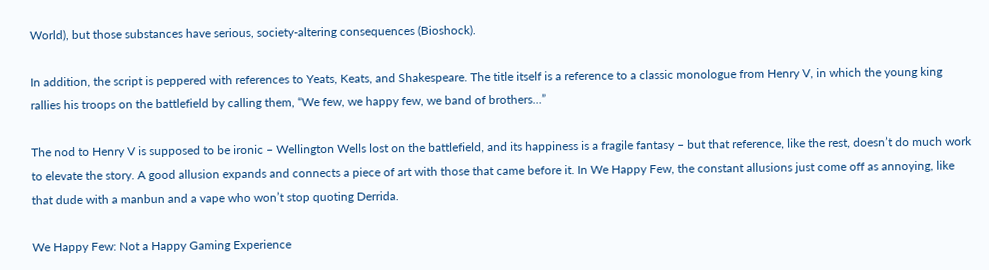World), but those substances have serious, society-altering consequences (Bioshock).

In addition, the script is peppered with references to Yeats, Keats, and Shakespeare. The title itself is a reference to a classic monologue from Henry V, in which the young king rallies his troops on the battlefield by calling them, “We few, we happy few, we band of brothers…”

The nod to Henry V is supposed to be ironic – Wellington Wells lost on the battlefield, and its happiness is a fragile fantasy – but that reference, like the rest, doesn’t do much work to elevate the story. A good allusion expands and connects a piece of art with those that came before it. In We Happy Few, the constant allusions just come off as annoying, like that dude with a manbun and a vape who won’t stop quoting Derrida.

We Happy Few: Not a Happy Gaming Experience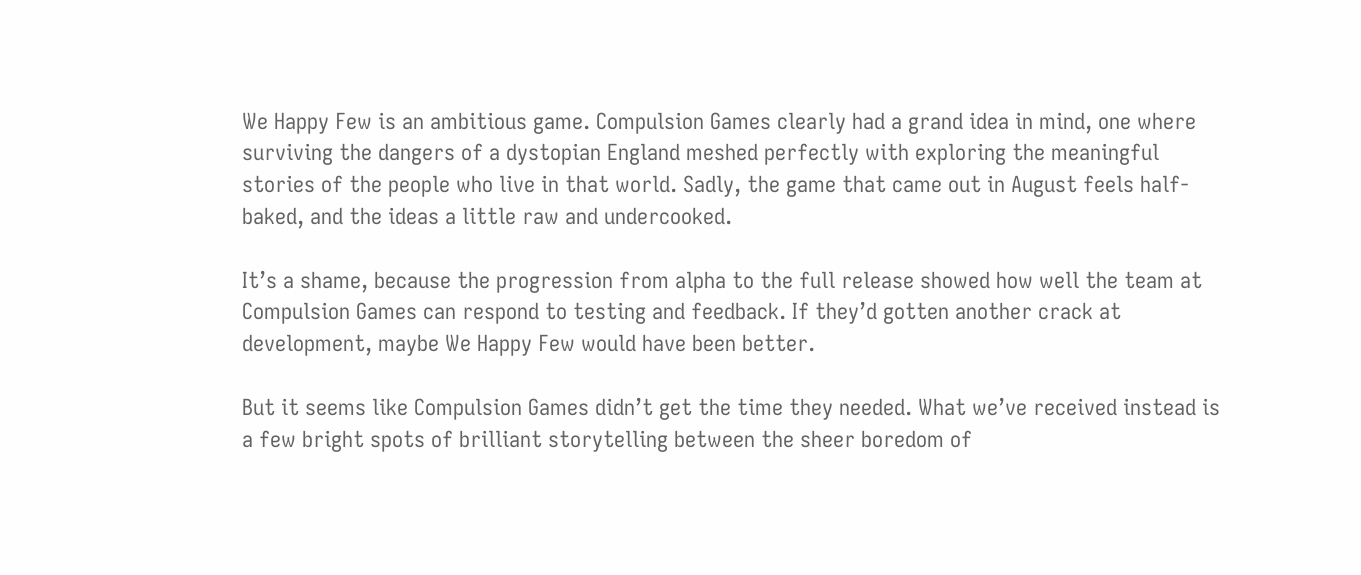We Happy Few is an ambitious game. Compulsion Games clearly had a grand idea in mind, one where surviving the dangers of a dystopian England meshed perfectly with exploring the meaningful stories of the people who live in that world. Sadly, the game that came out in August feels half-baked, and the ideas a little raw and undercooked.

It’s a shame, because the progression from alpha to the full release showed how well the team at Compulsion Games can respond to testing and feedback. If they’d gotten another crack at development, maybe We Happy Few would have been better.

But it seems like Compulsion Games didn’t get the time they needed. What we’ve received instead is a few bright spots of brilliant storytelling between the sheer boredom of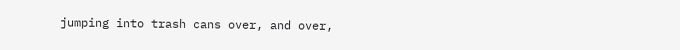jumping into trash cans over, and over,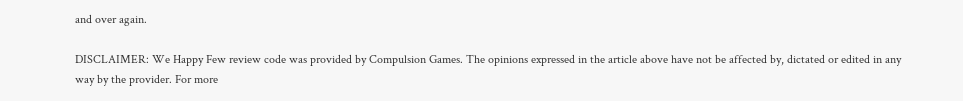and over again.

DISCLAIMER: We Happy Few review code was provided by Compulsion Games. The opinions expressed in the article above have not be affected by, dictated or edited in any way by the provider. For more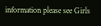information please see Girls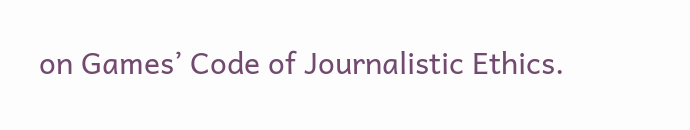on Games’ Code of Journalistic Ethics.